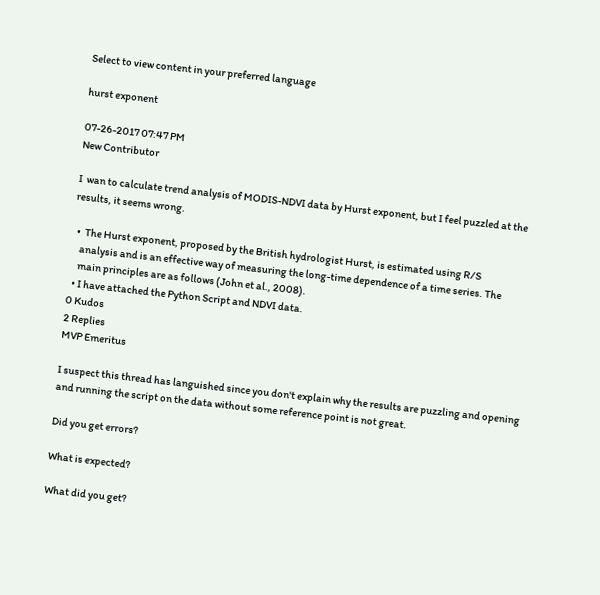Select to view content in your preferred language

hurst exponent

07-26-2017 07:47 PM
New Contributor

I  wan to calculate trend analysis of MODIS-NDVI data by Hurst exponent, but I feel puzzled at the results, it seems wrong.

  •  The Hurst exponent, proposed by the British hydrologist Hurst, is estimated using R/S
    analysis and is an effective way of measuring the long-time dependence of a time series. The
    main principles are as follows (John et al., 2008).
  • I have attached the Python Script and NDVI data.
0 Kudos
2 Replies
MVP Emeritus

I suspect this thread has languished since you don't explain why the results are puzzling and opening and running the script on the data without some reference point is not great.

Did you get errors?

What is expected?

What did you get?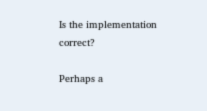Is the implementation correct?

Perhaps a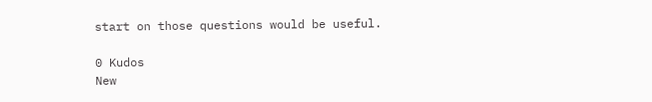start on those questions would be useful.

0 Kudos
New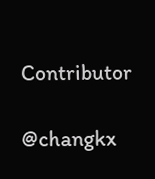Contributor

@changkx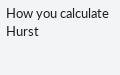How you calculate Hurst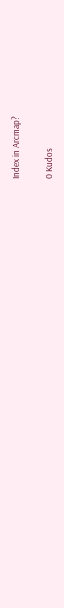Index in Arcmap?

0 Kudos